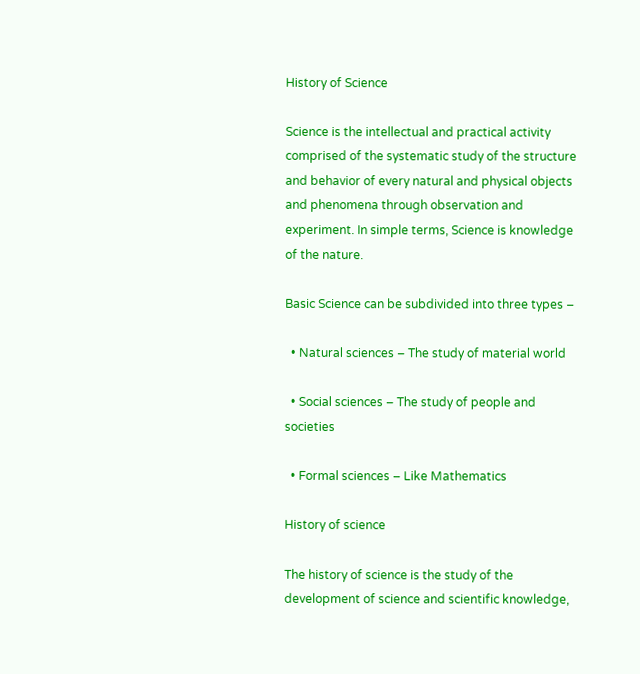History of Science

Science is the intellectual and practical activity comprised of the systematic study of the structure and behavior of every natural and physical objects and phenomena through observation and experiment. In simple terms, Science is knowledge of the nature.

Basic Science can be subdivided into three types –

  • Natural sciences – The study of material world

  • Social sciences – The study of people and societies

  • Formal sciences – Like Mathematics

History of science

The history of science is the study of the development of science and scientific knowledge,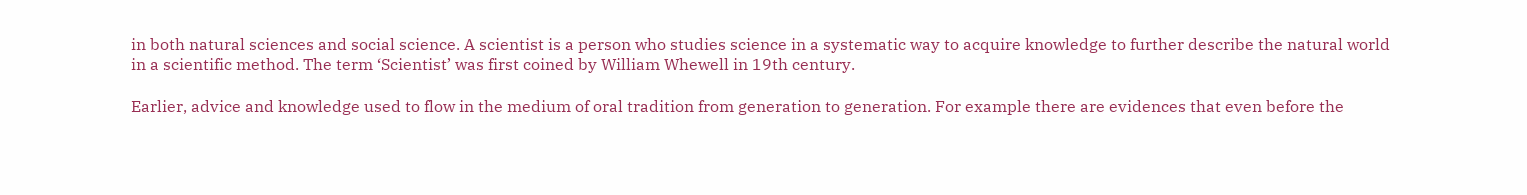in both natural sciences and social science. A scientist is a person who studies science in a systematic way to acquire knowledge to further describe the natural world in a scientific method. The term ‘Scientist’ was first coined by William Whewell in 19th century.

Earlier, advice and knowledge used to flow in the medium of oral tradition from generation to generation. For example there are evidences that even before the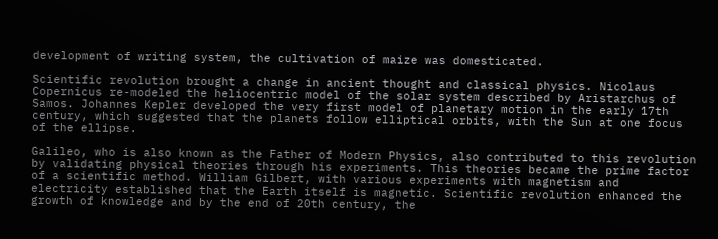development of writing system, the cultivation of maize was domesticated.

Scientific revolution brought a change in ancient thought and classical physics. Nicolaus Copernicus re-modeled the heliocentric model of the solar system described by Aristarchus of Samos. Johannes Kepler developed the very first model of planetary motion in the early 17th century, which suggested that the planets follow elliptical orbits, with the Sun at one focus of the ellipse.

Galileo, who is also known as the Father of Modern Physics, also contributed to this revolution by validating physical theories through his experiments. This theories became the prime factor of a scientific method. William Gilbert, with various experiments with magnetism and electricity established that the Earth itself is magnetic. Scientific revolution enhanced the growth of knowledge and by the end of 20th century, the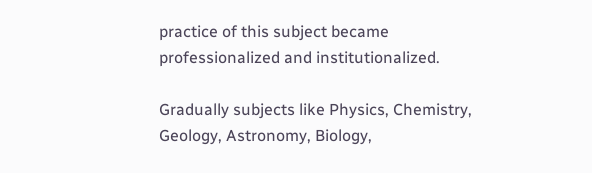practice of this subject became professionalized and institutionalized.

Gradually subjects like Physics, Chemistry, Geology, Astronomy, Biology,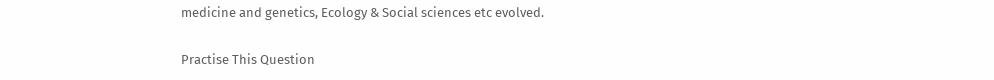medicine and genetics, Ecology & Social sciences etc evolved.

Practise This Question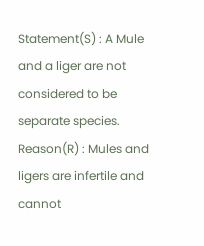Statement(S) : A Mule and a liger are not considered to be separate species. Reason(R) : Mules and ligers are infertile and cannot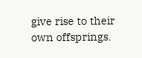give rise to their own offsprings.